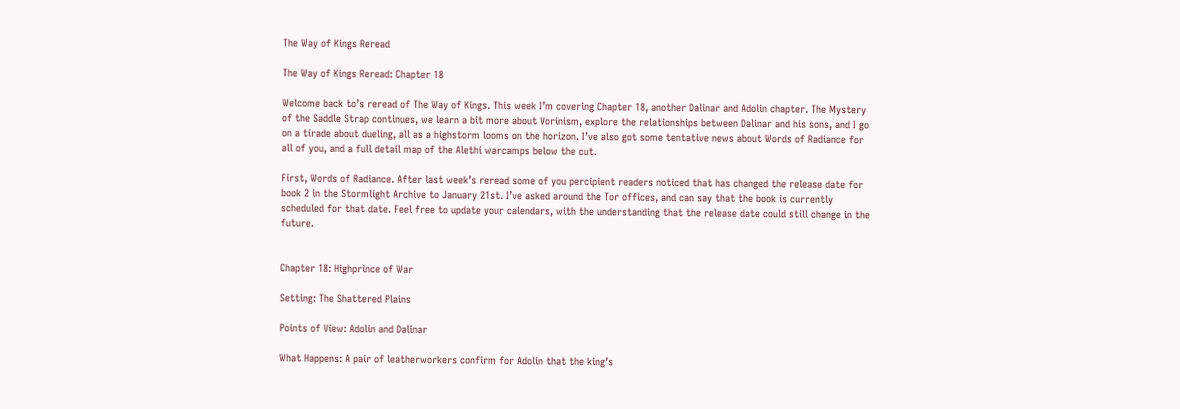The Way of Kings Reread

The Way of Kings Reread: Chapter 18

Welcome back to’s reread of The Way of Kings. This week I’m covering Chapter 18, another Dalinar and Adolin chapter. The Mystery of the Saddle Strap continues, we learn a bit more about Vorinism, explore the relationships between Dalinar and his sons, and I go on a tirade about dueling, all as a highstorm looms on the horizon. I’ve also got some tentative news about Words of Radiance for all of you, and a full detail map of the Alethi warcamps below the cut.

First, Words of Radiance. After last week’s reread some of you percipient readers noticed that has changed the release date for book 2 in the Stormlight Archive to January 21st. I’ve asked around the Tor offices, and can say that the book is currently scheduled for that date. Feel free to update your calendars, with the understanding that the release date could still change in the future.


Chapter 18: Highprince of War

Setting: The Shattered Plains

Points of View: Adolin and Dalinar

What Happens: A pair of leatherworkers confirm for Adolin that the king’s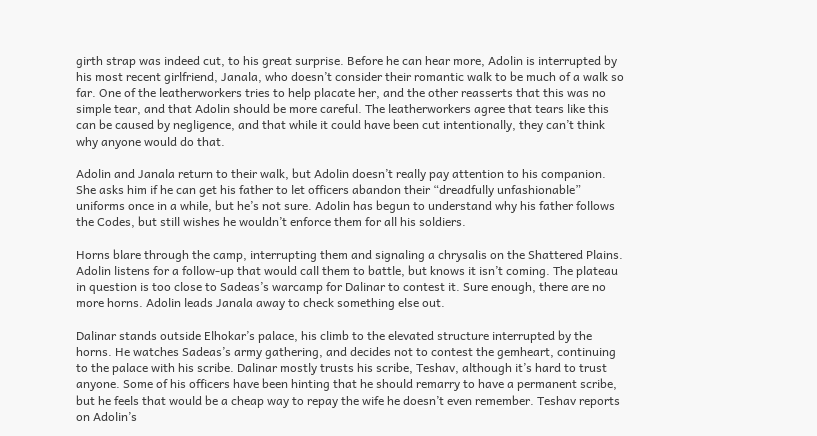girth strap was indeed cut, to his great surprise. Before he can hear more, Adolin is interrupted by his most recent girlfriend, Janala, who doesn’t consider their romantic walk to be much of a walk so far. One of the leatherworkers tries to help placate her, and the other reasserts that this was no simple tear, and that Adolin should be more careful. The leatherworkers agree that tears like this can be caused by negligence, and that while it could have been cut intentionally, they can’t think why anyone would do that.

Adolin and Janala return to their walk, but Adolin doesn’t really pay attention to his companion. She asks him if he can get his father to let officers abandon their “dreadfully unfashionable” uniforms once in a while, but he’s not sure. Adolin has begun to understand why his father follows the Codes, but still wishes he wouldn’t enforce them for all his soldiers.

Horns blare through the camp, interrupting them and signaling a chrysalis on the Shattered Plains. Adolin listens for a follow-up that would call them to battle, but knows it isn’t coming. The plateau in question is too close to Sadeas’s warcamp for Dalinar to contest it. Sure enough, there are no more horns. Adolin leads Janala away to check something else out.

Dalinar stands outside Elhokar’s palace, his climb to the elevated structure interrupted by the horns. He watches Sadeas’s army gathering, and decides not to contest the gemheart, continuing to the palace with his scribe. Dalinar mostly trusts his scribe, Teshav, although it’s hard to trust anyone. Some of his officers have been hinting that he should remarry to have a permanent scribe, but he feels that would be a cheap way to repay the wife he doesn’t even remember. Teshav reports on Adolin’s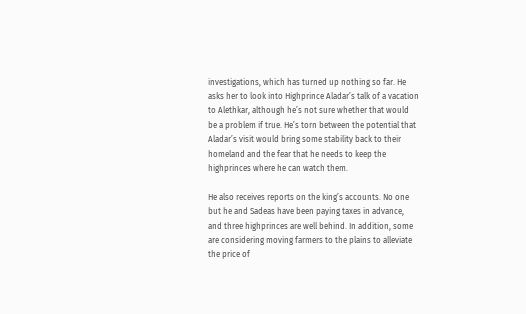investigations, which has turned up nothing so far. He asks her to look into Highprince Aladar’s talk of a vacation to Alethkar, although he’s not sure whether that would be a problem if true. He’s torn between the potential that Aladar’s visit would bring some stability back to their homeland and the fear that he needs to keep the highprinces where he can watch them.

He also receives reports on the king’s accounts. No one but he and Sadeas have been paying taxes in advance, and three highprinces are well behind. In addition, some are considering moving farmers to the plains to alleviate the price of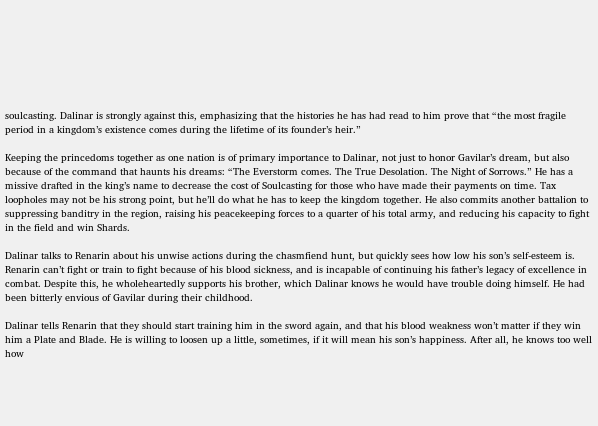soulcasting. Dalinar is strongly against this, emphasizing that the histories he has had read to him prove that “the most fragile period in a kingdom’s existence comes during the lifetime of its founder’s heir.”

Keeping the princedoms together as one nation is of primary importance to Dalinar, not just to honor Gavilar’s dream, but also because of the command that haunts his dreams: “The Everstorm comes. The True Desolation. The Night of Sorrows.” He has a missive drafted in the king’s name to decrease the cost of Soulcasting for those who have made their payments on time. Tax loopholes may not be his strong point, but he’ll do what he has to keep the kingdom together. He also commits another battalion to suppressing banditry in the region, raising his peacekeeping forces to a quarter of his total army, and reducing his capacity to fight in the field and win Shards.

Dalinar talks to Renarin about his unwise actions during the chasmfiend hunt, but quickly sees how low his son’s self-esteem is. Renarin can’t fight or train to fight because of his blood sickness, and is incapable of continuing his father’s legacy of excellence in combat. Despite this, he wholeheartedly supports his brother, which Dalinar knows he would have trouble doing himself. He had been bitterly envious of Gavilar during their childhood.

Dalinar tells Renarin that they should start training him in the sword again, and that his blood weakness won’t matter if they win him a Plate and Blade. He is willing to loosen up a little, sometimes, if it will mean his son’s happiness. After all, he knows too well how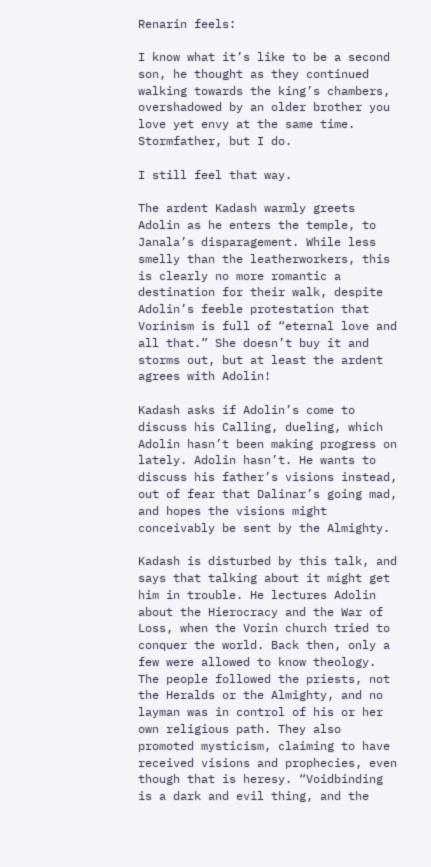Renarin feels:

I know what it’s like to be a second son, he thought as they continued walking towards the king’s chambers, overshadowed by an older brother you love yet envy at the same time. Stormfather, but I do.

I still feel that way.

The ardent Kadash warmly greets Adolin as he enters the temple, to Janala’s disparagement. While less smelly than the leatherworkers, this is clearly no more romantic a destination for their walk, despite Adolin’s feeble protestation that Vorinism is full of “eternal love and all that.” She doesn’t buy it and storms out, but at least the ardent agrees with Adolin!

Kadash asks if Adolin’s come to discuss his Calling, dueling, which Adolin hasn’t been making progress on lately. Adolin hasn’t. He wants to discuss his father’s visions instead, out of fear that Dalinar’s going mad, and hopes the visions might conceivably be sent by the Almighty.

Kadash is disturbed by this talk, and says that talking about it might get him in trouble. He lectures Adolin about the Hierocracy and the War of Loss, when the Vorin church tried to conquer the world. Back then, only a few were allowed to know theology. The people followed the priests, not the Heralds or the Almighty, and no layman was in control of his or her own religious path. They also promoted mysticism, claiming to have received visions and prophecies, even though that is heresy. “Voidbinding is a dark and evil thing, and the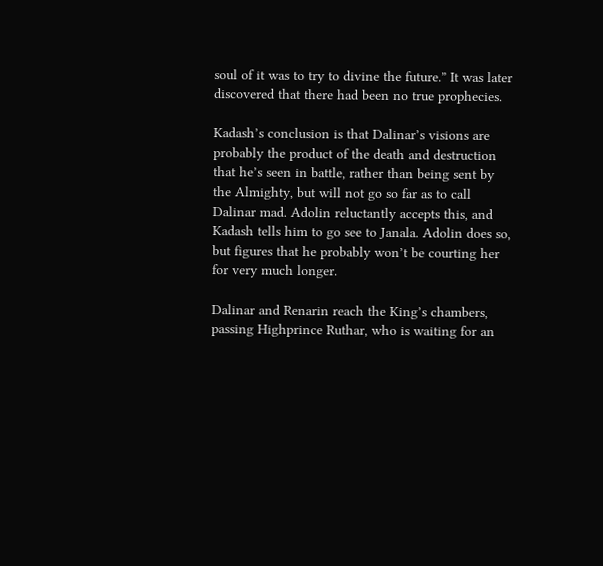soul of it was to try to divine the future.” It was later discovered that there had been no true prophecies.

Kadash’s conclusion is that Dalinar’s visions are probably the product of the death and destruction that he’s seen in battle, rather than being sent by the Almighty, but will not go so far as to call Dalinar mad. Adolin reluctantly accepts this, and Kadash tells him to go see to Janala. Adolin does so, but figures that he probably won’t be courting her for very much longer.

Dalinar and Renarin reach the King’s chambers, passing Highprince Ruthar, who is waiting for an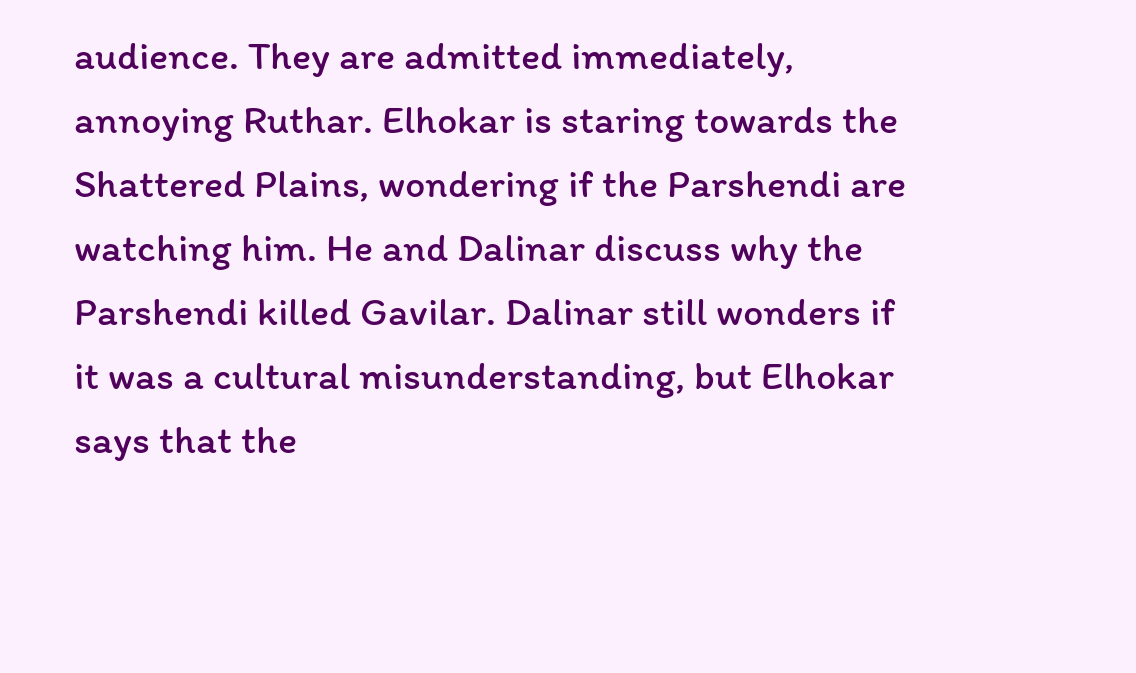audience. They are admitted immediately, annoying Ruthar. Elhokar is staring towards the Shattered Plains, wondering if the Parshendi are watching him. He and Dalinar discuss why the Parshendi killed Gavilar. Dalinar still wonders if it was a cultural misunderstanding, but Elhokar says that the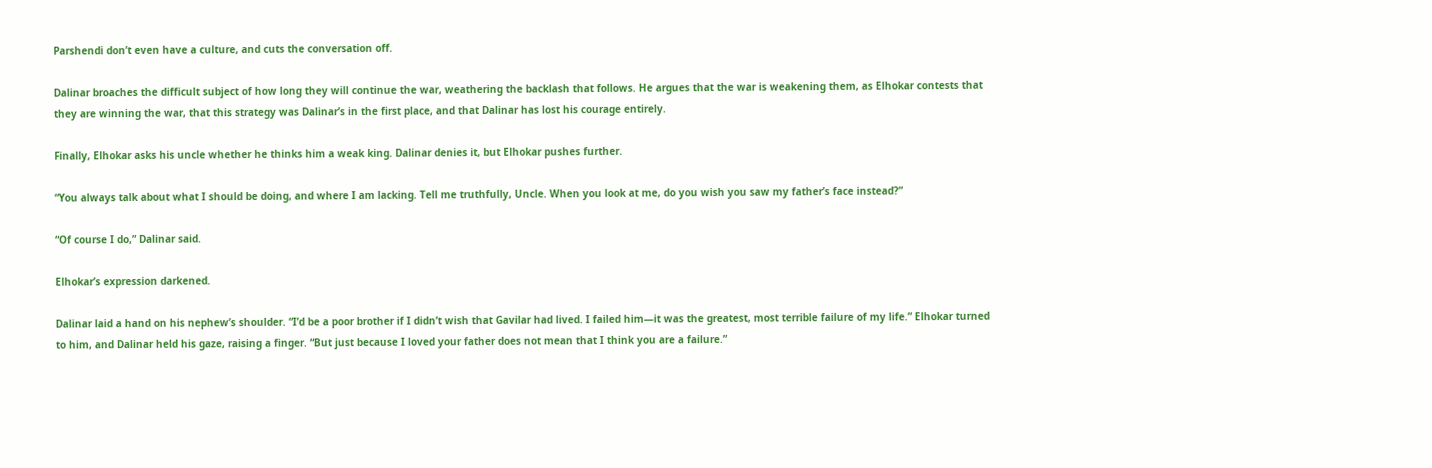Parshendi don’t even have a culture, and cuts the conversation off.

Dalinar broaches the difficult subject of how long they will continue the war, weathering the backlash that follows. He argues that the war is weakening them, as Elhokar contests that they are winning the war, that this strategy was Dalinar’s in the first place, and that Dalinar has lost his courage entirely.

Finally, Elhokar asks his uncle whether he thinks him a weak king. Dalinar denies it, but Elhokar pushes further.

“You always talk about what I should be doing, and where I am lacking. Tell me truthfully, Uncle. When you look at me, do you wish you saw my father’s face instead?”

“Of course I do,” Dalinar said.

Elhokar’s expression darkened.

Dalinar laid a hand on his nephew’s shoulder. “I’d be a poor brother if I didn’t wish that Gavilar had lived. I failed him—it was the greatest, most terrible failure of my life.” Elhokar turned to him, and Dalinar held his gaze, raising a finger. “But just because I loved your father does not mean that I think you are a failure.”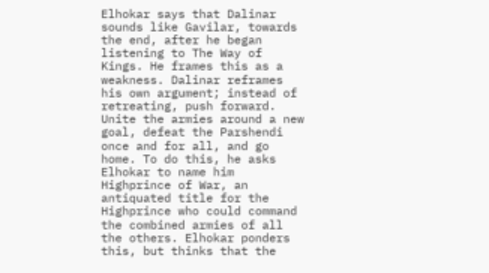Elhokar says that Dalinar sounds like Gavilar, towards the end, after he began listening to The Way of Kings. He frames this as a weakness. Dalinar reframes his own argument; instead of retreating, push forward. Unite the armies around a new goal, defeat the Parshendi once and for all, and go home. To do this, he asks Elhokar to name him Highprince of War, an antiquated title for the Highprince who could command the combined armies of all the others. Elhokar ponders this, but thinks that the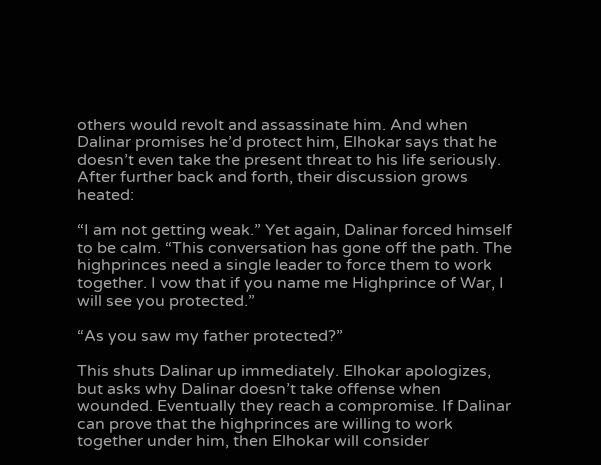others would revolt and assassinate him. And when Dalinar promises he’d protect him, Elhokar says that he doesn’t even take the present threat to his life seriously. After further back and forth, their discussion grows heated:

“I am not getting weak.” Yet again, Dalinar forced himself to be calm. “This conversation has gone off the path. The highprinces need a single leader to force them to work together. I vow that if you name me Highprince of War, I will see you protected.”

“As you saw my father protected?”

This shuts Dalinar up immediately. Elhokar apologizes, but asks why Dalinar doesn’t take offense when wounded. Eventually they reach a compromise. If Dalinar can prove that the highprinces are willing to work together under him, then Elhokar will consider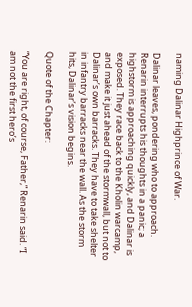naming Dalinar Highprince of War.

Dalinar leaves, pondering who to approach. Renarin interrupts his thoughts in a panic; a highstorm is approaching quickly, and Dalinar is exposed. They race back to the Kholin warcamp, and make it just ahead of the stormwall, but not to Dalinar’s own barracks. They have to take shelter in infantry barracks near the wall. As the storm hits, Dalinar’s vision begins.

Quote of the Chapter:

“You are right, of course, Father,” Renarin said. “I am not the first hero’s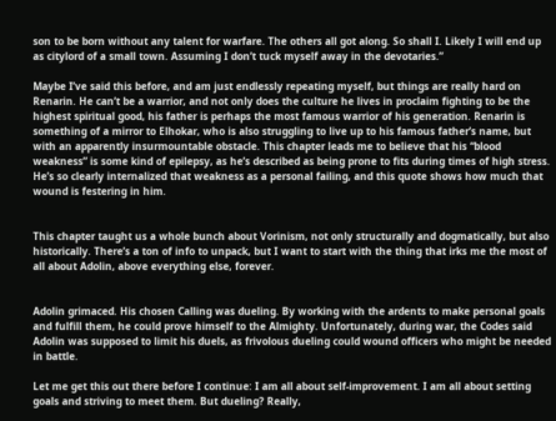son to be born without any talent for warfare. The others all got along. So shall I. Likely I will end up as citylord of a small town. Assuming I don’t tuck myself away in the devotaries.”

Maybe I’ve said this before, and am just endlessly repeating myself, but things are really hard on Renarin. He can’t be a warrior, and not only does the culture he lives in proclaim fighting to be the highest spiritual good, his father is perhaps the most famous warrior of his generation. Renarin is something of a mirror to Elhokar, who is also struggling to live up to his famous father’s name, but with an apparently insurmountable obstacle. This chapter leads me to believe that his “blood weakness” is some kind of epilepsy, as he’s described as being prone to fits during times of high stress. He’s so clearly internalized that weakness as a personal failing, and this quote shows how much that wound is festering in him.


This chapter taught us a whole bunch about Vorinism, not only structurally and dogmatically, but also historically. There’s a ton of info to unpack, but I want to start with the thing that irks me the most of all about Adolin, above everything else, forever.


Adolin grimaced. His chosen Calling was dueling. By working with the ardents to make personal goals and fulfill them, he could prove himself to the Almighty. Unfortunately, during war, the Codes said Adolin was supposed to limit his duels, as frivolous dueling could wound officers who might be needed in battle.

Let me get this out there before I continue: I am all about self-improvement. I am all about setting goals and striving to meet them. But dueling? Really,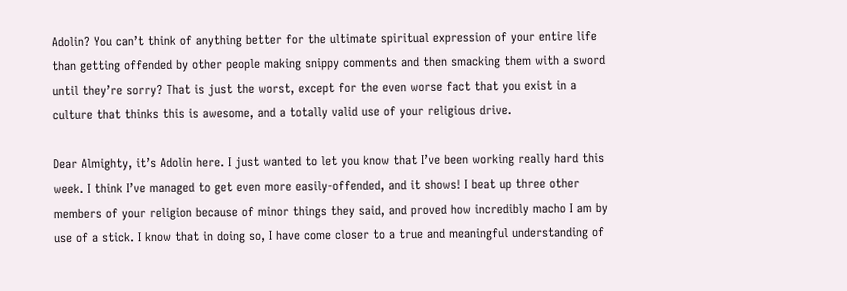Adolin? You can’t think of anything better for the ultimate spiritual expression of your entire life than getting offended by other people making snippy comments and then smacking them with a sword until they’re sorry? That is just the worst, except for the even worse fact that you exist in a culture that thinks this is awesome, and a totally valid use of your religious drive.

Dear Almighty, it’s Adolin here. I just wanted to let you know that I’ve been working really hard this week. I think I’ve managed to get even more easily-offended, and it shows! I beat up three other members of your religion because of minor things they said, and proved how incredibly macho I am by use of a stick. I know that in doing so, I have come closer to a true and meaningful understanding of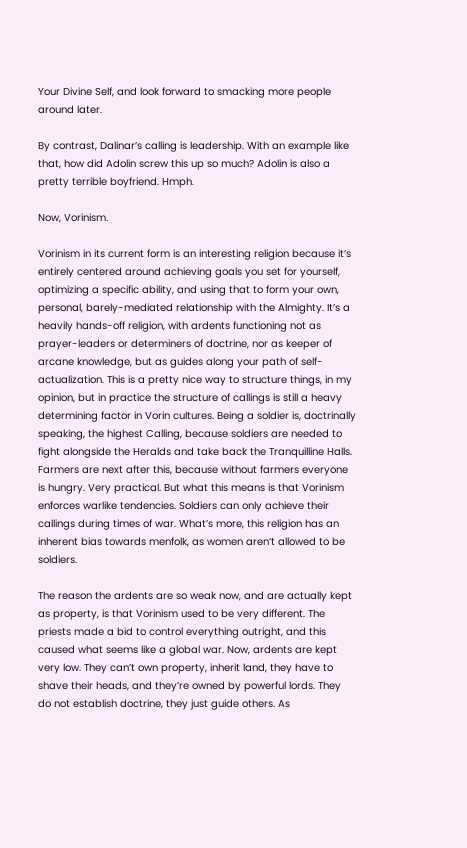Your Divine Self, and look forward to smacking more people around later.

By contrast, Dalinar’s calling is leadership. With an example like that, how did Adolin screw this up so much? Adolin is also a pretty terrible boyfriend. Hmph.

Now, Vorinism.

Vorinism in its current form is an interesting religion because it’s entirely centered around achieving goals you set for yourself, optimizing a specific ability, and using that to form your own, personal, barely-mediated relationship with the Almighty. It’s a heavily hands-off religion, with ardents functioning not as prayer-leaders or determiners of doctrine, nor as keeper of arcane knowledge, but as guides along your path of self-actualization. This is a pretty nice way to structure things, in my opinion, but in practice the structure of callings is still a heavy determining factor in Vorin cultures. Being a soldier is, doctrinally speaking, the highest Calling, because soldiers are needed to fight alongside the Heralds and take back the Tranquilline Halls. Farmers are next after this, because without farmers everyone is hungry. Very practical. But what this means is that Vorinism enforces warlike tendencies. Soldiers can only achieve their callings during times of war. What’s more, this religion has an inherent bias towards menfolk, as women aren’t allowed to be soldiers.

The reason the ardents are so weak now, and are actually kept as property, is that Vorinism used to be very different. The priests made a bid to control everything outright, and this caused what seems like a global war. Now, ardents are kept very low. They can’t own property, inherit land, they have to shave their heads, and they’re owned by powerful lords. They do not establish doctrine, they just guide others. As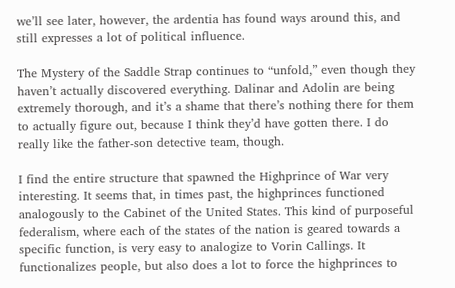we’ll see later, however, the ardentia has found ways around this, and still expresses a lot of political influence.

The Mystery of the Saddle Strap continues to “unfold,” even though they haven’t actually discovered everything. Dalinar and Adolin are being extremely thorough, and it’s a shame that there’s nothing there for them to actually figure out, because I think they’d have gotten there. I do really like the father-son detective team, though.

I find the entire structure that spawned the Highprince of War very interesting. It seems that, in times past, the highprinces functioned analogously to the Cabinet of the United States. This kind of purposeful federalism, where each of the states of the nation is geared towards a specific function, is very easy to analogize to Vorin Callings. It functionalizes people, but also does a lot to force the highprinces to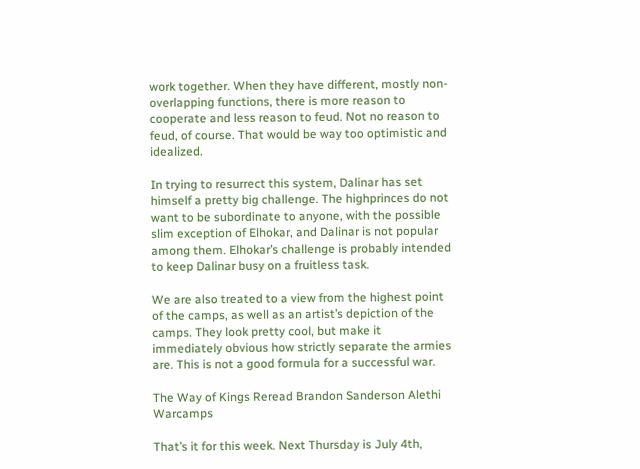work together. When they have different, mostly non-overlapping functions, there is more reason to cooperate and less reason to feud. Not no reason to feud, of course. That would be way too optimistic and idealized.

In trying to resurrect this system, Dalinar has set himself a pretty big challenge. The highprinces do not want to be subordinate to anyone, with the possible slim exception of Elhokar, and Dalinar is not popular among them. Elhokar’s challenge is probably intended to keep Dalinar busy on a fruitless task.

We are also treated to a view from the highest point of the camps, as well as an artist’s depiction of the camps. They look pretty cool, but make it immediately obvious how strictly separate the armies are. This is not a good formula for a successful war.

The Way of Kings Reread Brandon Sanderson Alethi Warcamps

That’s it for this week. Next Thursday is July 4th,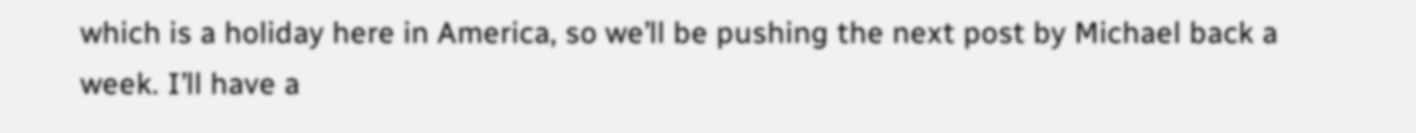which is a holiday here in America, so we’ll be pushing the next post by Michael back a week. I’ll have a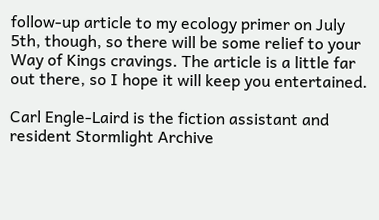follow-up article to my ecology primer on July 5th, though, so there will be some relief to your Way of Kings cravings. The article is a little far out there, so I hope it will keep you entertained.

Carl Engle-Laird is the fiction assistant and resident Stormlight Archive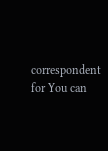correspondent for You can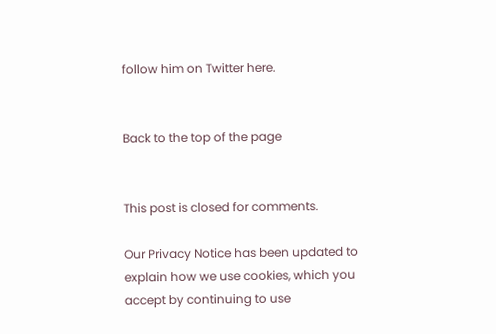follow him on Twitter here.


Back to the top of the page


This post is closed for comments.

Our Privacy Notice has been updated to explain how we use cookies, which you accept by continuing to use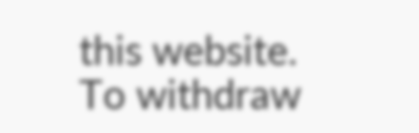this website. To withdraw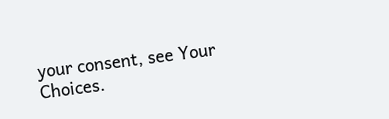your consent, see Your Choices.